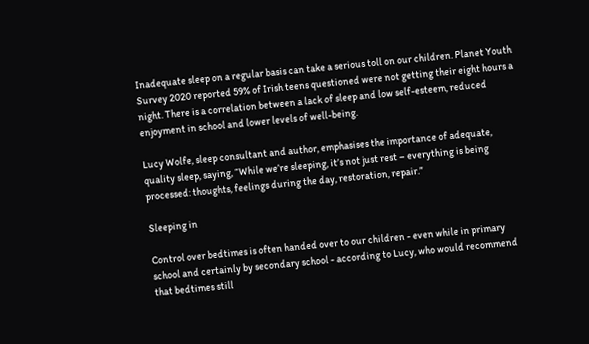Inadequate sleep on a regular basis can take a serious toll on our children. Planet Youth Survey 2020 reported 59% of Irish teens questioned were not getting their eight hours a night. There is a correlation between a lack of sleep and low self-esteem, reduced enjoyment in school and lower levels of well-being.

Lucy Wolfe, sleep consultant and author, emphasises the importance of adequate, quality sleep, saying, “While we’re sleeping, it’s not just rest – everything is being processed: thoughts, feelings during the day, restoration, repair.”

Sleeping in

Control over bedtimes is often handed over to our children - even while in primary school and certainly by secondary school - according to Lucy, who would recommend that bedtimes still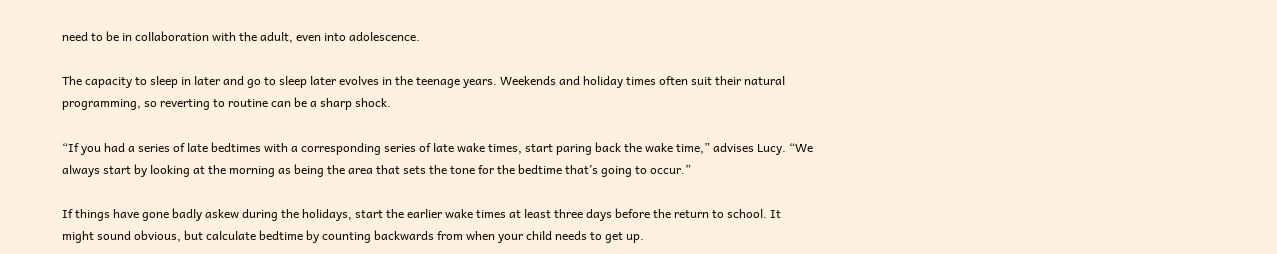need to be in collaboration with the adult, even into adolescence.

The capacity to sleep in later and go to sleep later evolves in the teenage years. Weekends and holiday times often suit their natural programming, so reverting to routine can be a sharp shock.

“If you had a series of late bedtimes with a corresponding series of late wake times, start paring back the wake time,” advises Lucy. “We always start by looking at the morning as being the area that sets the tone for the bedtime that’s going to occur.”

If things have gone badly askew during the holidays, start the earlier wake times at least three days before the return to school. It might sound obvious, but calculate bedtime by counting backwards from when your child needs to get up.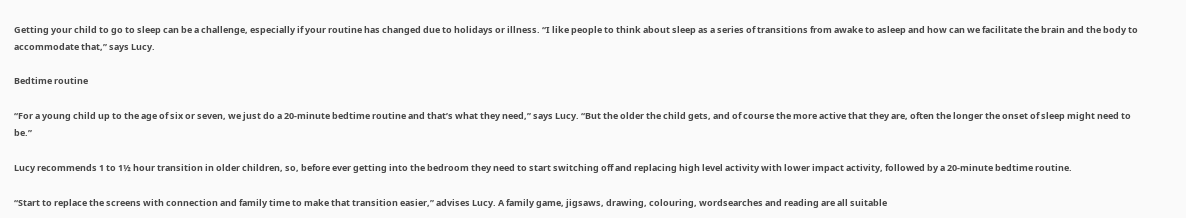Getting your child to go to sleep can be a challenge, especially if your routine has changed due to holidays or illness. “I like people to think about sleep as a series of transitions from awake to asleep and how can we facilitate the brain and the body to accommodate that,” says Lucy.

Bedtime routine

“For a young child up to the age of six or seven, we just do a 20-minute bedtime routine and that’s what they need,” says Lucy. “But the older the child gets, and of course the more active that they are, often the longer the onset of sleep might need to be.”

Lucy recommends 1 to 1½ hour transition in older children, so, before ever getting into the bedroom they need to start switching off and replacing high level activity with lower impact activity, followed by a 20-minute bedtime routine.

“Start to replace the screens with connection and family time to make that transition easier,” advises Lucy. A family game, jigsaws, drawing, colouring, wordsearches and reading are all suitable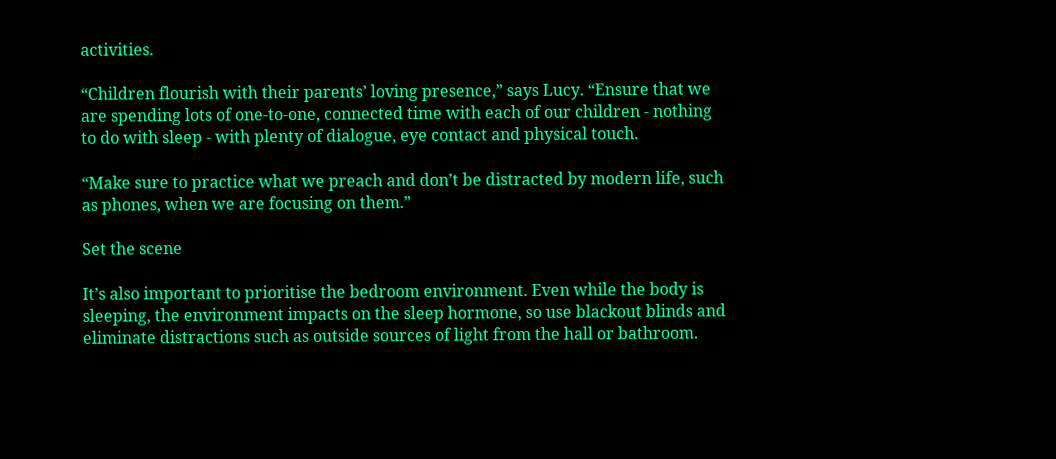activities.

“Children flourish with their parents’ loving presence,” says Lucy. “Ensure that we are spending lots of one-to-one, connected time with each of our children - nothing to do with sleep - with plenty of dialogue, eye contact and physical touch.

“Make sure to practice what we preach and don’t be distracted by modern life, such as phones, when we are focusing on them.”

Set the scene

It’s also important to prioritise the bedroom environment. Even while the body is sleeping, the environment impacts on the sleep hormone, so use blackout blinds and eliminate distractions such as outside sources of light from the hall or bathroom.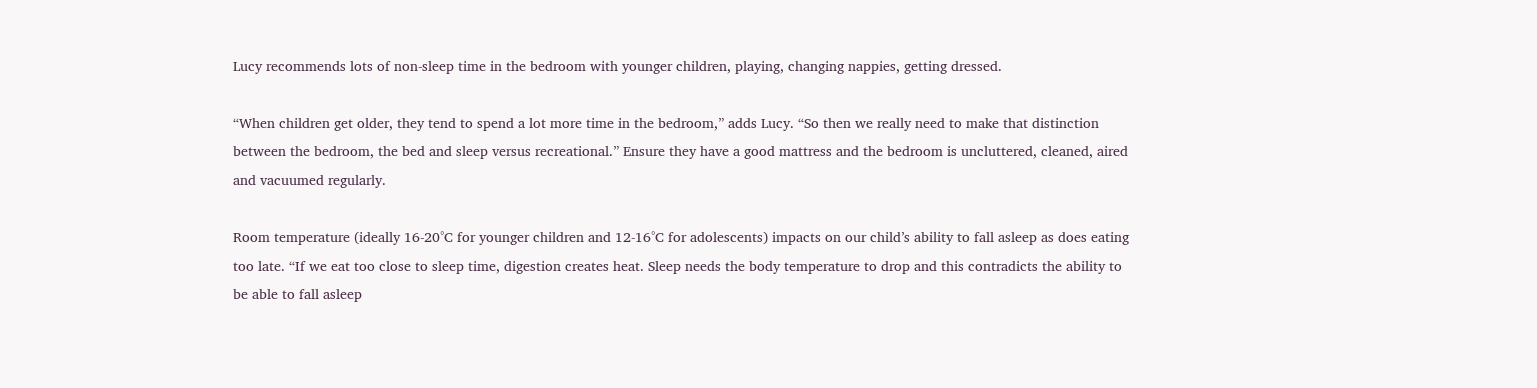Lucy recommends lots of non-sleep time in the bedroom with younger children, playing, changing nappies, getting dressed.

“When children get older, they tend to spend a lot more time in the bedroom,” adds Lucy. “So then we really need to make that distinction between the bedroom, the bed and sleep versus recreational.” Ensure they have a good mattress and the bedroom is uncluttered, cleaned, aired and vacuumed regularly.

Room temperature (ideally 16-20°C for younger children and 12-16°C for adolescents) impacts on our child’s ability to fall asleep as does eating too late. “If we eat too close to sleep time, digestion creates heat. Sleep needs the body temperature to drop and this contradicts the ability to be able to fall asleep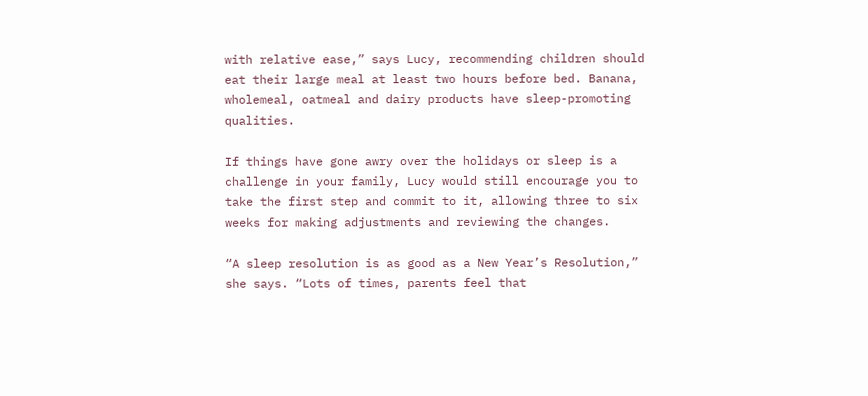with relative ease,” says Lucy, recommending children should eat their large meal at least two hours before bed. Banana, wholemeal, oatmeal and dairy products have sleep-promoting qualities.

If things have gone awry over the holidays or sleep is a challenge in your family, Lucy would still encourage you to take the first step and commit to it, allowing three to six weeks for making adjustments and reviewing the changes.

“A sleep resolution is as good as a New Year’s Resolution,” she says. “Lots of times, parents feel that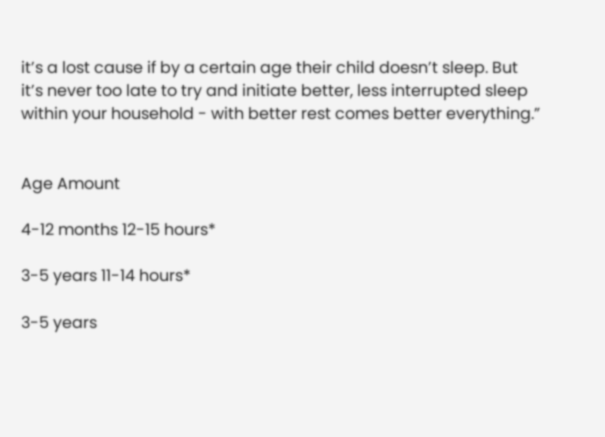it’s a lost cause if by a certain age their child doesn’t sleep. But it’s never too late to try and initiate better, less interrupted sleep within your household - with better rest comes better everything.”


Age Amount

4-12 months 12-15 hours*

3-5 years 11-14 hours*

3-5 years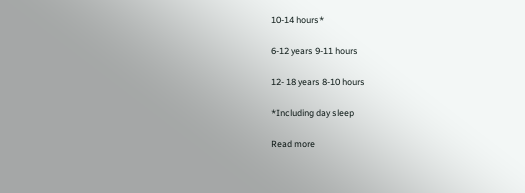10-14 hours*

6-12 years 9-11 hours

12- 18 years 8-10 hours

*Including day sleep

Read more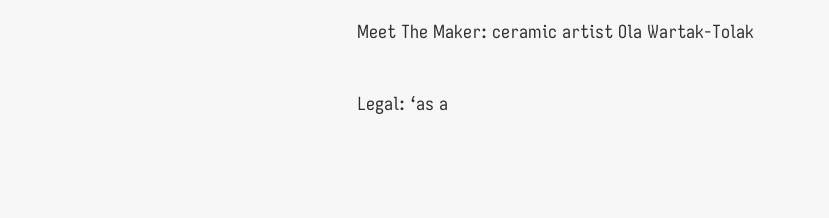Meet The Maker: ceramic artist Ola Wartak-Tolak

Legal: ‘as a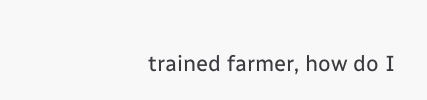trained farmer, how do I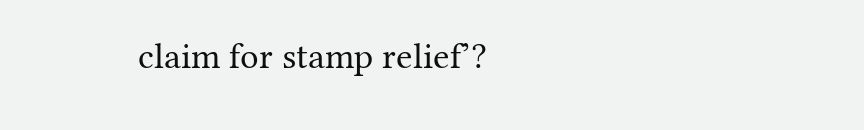claim for stamp relief’?